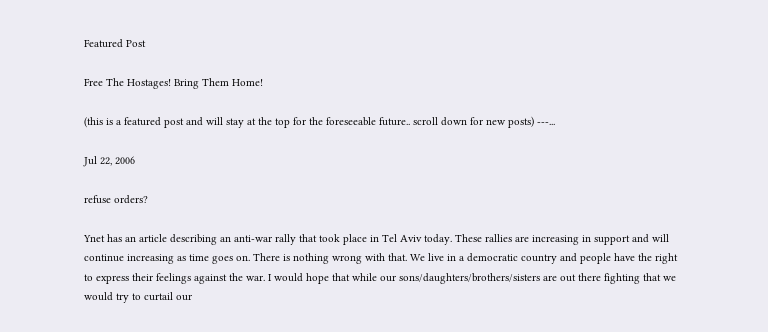Featured Post

Free The Hostages! Bring Them Home!

(this is a featured post and will stay at the top for the foreseeable future.. scroll down for new posts) ---...

Jul 22, 2006

refuse orders?

Ynet has an article describing an anti-war rally that took place in Tel Aviv today. These rallies are increasing in support and will continue increasing as time goes on. There is nothing wrong with that. We live in a democratic country and people have the right to express their feelings against the war. I would hope that while our sons/daughters/brothers/sisters are out there fighting that we would try to curtail our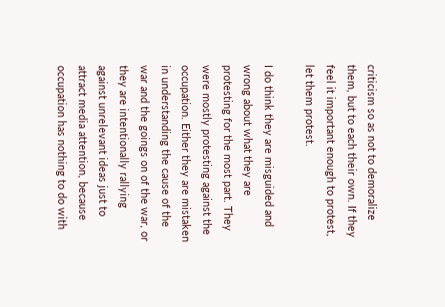criticism so as not to demoralize them, but to each their own. If they feel it important enough to protest, let them protest.

I do think they are misguided and wrong about what they are protesting for the most part. They were mostly protesting against the occupation. Either they are mistaken in understanding the cause of the war and the goings on of the war, or they are intentionally rallying against unrelevant ideas just to attract media attention, because occupation has nothing to do with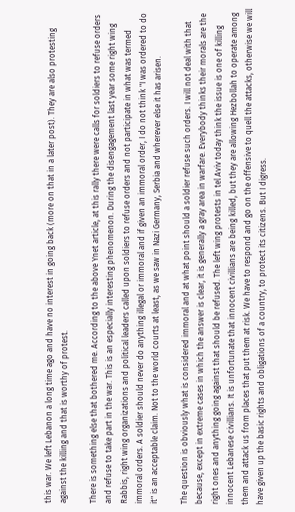this war. We left Lebanon a long time ago and have no interest in going back (more on that in a later post). They are also protesting against the killing and that is worthy of protest.

There is something else that bothered me. According to the above Ynet article, at this rally there were calls for soldiers to refuse orders and refuse to take part in the war. This is an especially interesting phenomenon. During the disengagement last year some right wing Rabbis, right wing organizations and political leaders called upon soldiers to refuse orders and not participate in what was termed immoral orders. A soldier should never do anything illegal or immoral and if given an immoral order, I do not think "I was ordered to do it" is an acceptable claim. Not to the world courts at least, as we saw in Nazi Germany, Serbia and wherever else it has arisen.

The question is obviously what is considered immoral and at what point should a soldier refuse such orders. I will not deal with that because, except in extreme cases in which the answer is clear, it is generally a gray area in warfare. Everybody thinks their morals are the right ones and anything going against that should be refused. The left wing protests in tel Aviv today think the issue is one of killing innocent Lebanese civillians. It is unfortunate that innocent civillians are being killed, but they are allowing Hezbollah to operate among them and attack us from places that put them at risk. We have to respond and go on the offensive to quell the attacks, otherwise we will have given up the basic rights and obligations of a country, to protect its citizens. But I digress.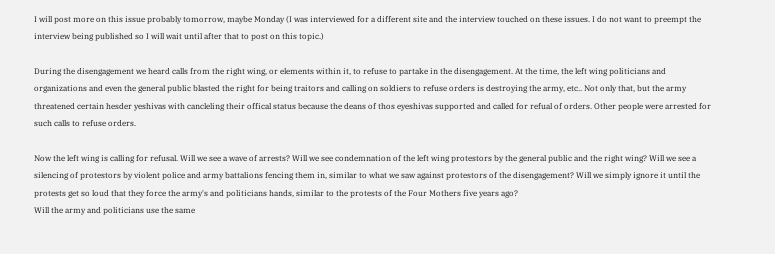I will post more on this issue probably tomorrow, maybe Monday (I was interviewed for a different site and the interview touched on these issues. I do not want to preempt the interview being published so I will wait until after that to post on this topic.)

During the disengagement we heard calls from the right wing, or elements within it, to refuse to partake in the disengagement. At the time, the left wing politicians and organizations and even the general public blasted the right for being traitors and calling on soldiers to refuse orders is destroying the army, etc.. Not only that, but the army threatened certain hesder yeshivas with cancleling their offical status because the deans of thos eyeshivas supported and called for refual of orders. Other people were arrested for such calls to refuse orders.

Now the left wing is calling for refusal. Will we see a wave of arrests? Will we see condemnation of the left wing protestors by the general public and the right wing? Will we see a silencing of protestors by violent police and army battalions fencing them in, similar to what we saw against protestors of the disengagement? Will we simply ignore it until the protests get so loud that they force the army's and politicians hands, similar to the protests of the Four Mothers five years ago?
Will the army and politicians use the same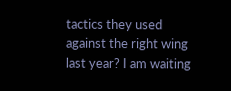tactics they used against the right wing last year? I am waiting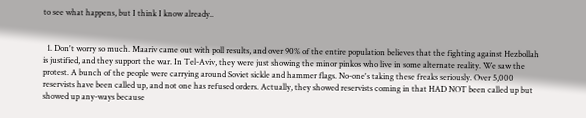to see what happens, but I think I know already..


  1. Don't worry so much. Maariv came out with poll results, and over 90% of the entire population believes that the fighting against Hezbollah is justified, and they support the war. In Tel-Aviv, they were just showing the minor pinkos who live in some alternate reality. We saw the protest. A bunch of the people were carrying around Soviet sickle and hammer flags. No-one's taking these freaks seriously. Over 5,000 reservists have been called up, and not one has refused orders. Actually, they showed reservists coming in that HAD NOT been called up but showed up any-ways because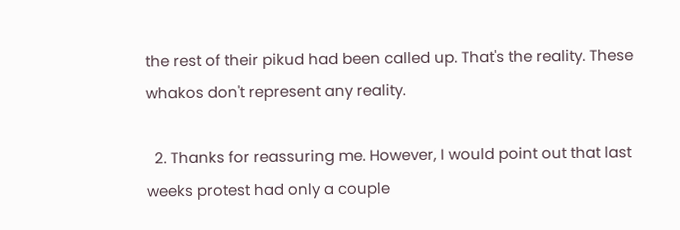the rest of their pikud had been called up. That's the reality. These whakos don't represent any reality.

  2. Thanks for reassuring me. However, I would point out that last weeks protest had only a couple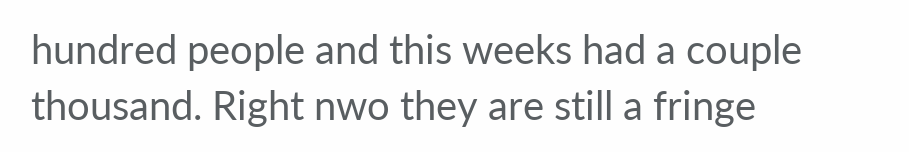hundred people and this weeks had a couple thousand. Right nwo they are still a fringe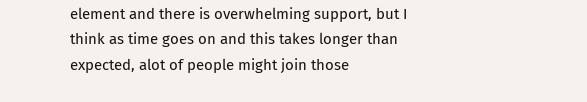element and there is overwhelming support, but I think as time goes on and this takes longer than expected, alot of people might join those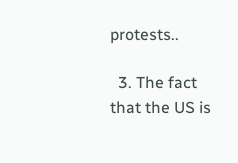protests..

  3. The fact that the US is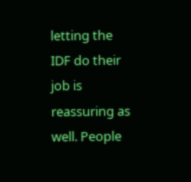letting the IDF do their job is reassuring as well. People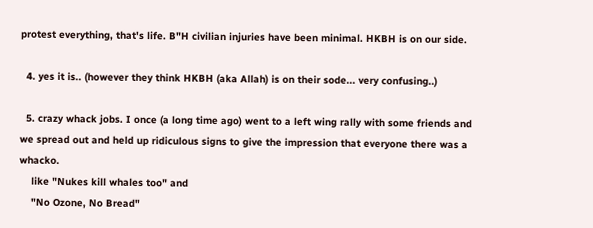protest everything, that's life. B"H civilian injuries have been minimal. HKBH is on our side.

  4. yes it is.. (however they think HKBH (aka Allah) is on their sode... very confusing..)

  5. crazy whack jobs. I once (a long time ago) went to a left wing rally with some friends and we spread out and held up ridiculous signs to give the impression that everyone there was a whacko.
    like "Nukes kill whales too" and
    "No Ozone, No Bread"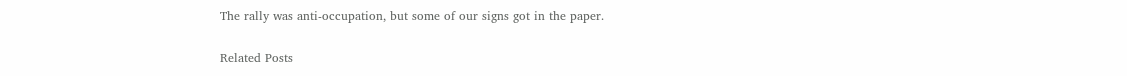The rally was anti-occupation, but some of our signs got in the paper.


Related Posts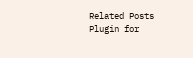Related Posts Plugin for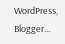WordPress, Blogger...